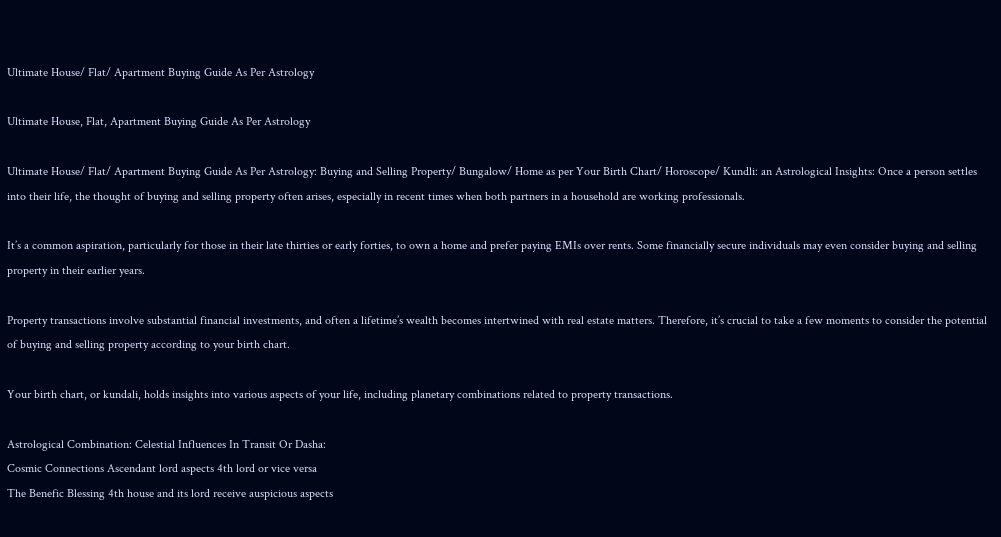Ultimate House/ Flat/ Apartment Buying Guide As Per Astrology

Ultimate House, Flat, Apartment Buying Guide As Per Astrology

Ultimate House/ Flat/ Apartment Buying Guide As Per Astrology: Buying and Selling Property/ Bungalow/ Home as per Your Birth Chart/ Horoscope/ Kundli: an Astrological Insights: Once a person settles into their life, the thought of buying and selling property often arises, especially in recent times when both partners in a household are working professionals.

It’s a common aspiration, particularly for those in their late thirties or early forties, to own a home and prefer paying EMIs over rents. Some financially secure individuals may even consider buying and selling property in their earlier years.

Property transactions involve substantial financial investments, and often a lifetime’s wealth becomes intertwined with real estate matters. Therefore, it’s crucial to take a few moments to consider the potential of buying and selling property according to your birth chart.

Your birth chart, or kundali, holds insights into various aspects of your life, including planetary combinations related to property transactions.

Astrological Combination: Celestial Influences In Transit Or Dasha:
Cosmic Connections Ascendant lord aspects 4th lord or vice versa
The Benefic Blessing 4th house and its lord receive auspicious aspects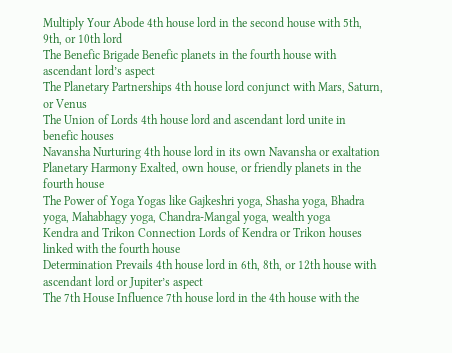Multiply Your Abode 4th house lord in the second house with 5th, 9th, or 10th lord
The Benefic Brigade Benefic planets in the fourth house with ascendant lord’s aspect
The Planetary Partnerships 4th house lord conjunct with Mars, Saturn, or Venus
The Union of Lords 4th house lord and ascendant lord unite in benefic houses
Navansha Nurturing 4th house lord in its own Navansha or exaltation
Planetary Harmony Exalted, own house, or friendly planets in the fourth house
The Power of Yoga Yogas like Gajkeshri yoga, Shasha yoga, Bhadra yoga, Mahabhagy yoga, Chandra-Mangal yoga, wealth yoga
Kendra and Trikon Connection Lords of Kendra or Trikon houses linked with the fourth house
Determination Prevails 4th house lord in 6th, 8th, or 12th house with ascendant lord or Jupiter’s aspect
The 7th House Influence 7th house lord in the 4th house with the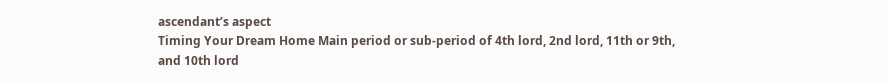ascendant’s aspect
Timing Your Dream Home Main period or sub-period of 4th lord, 2nd lord, 11th or 9th, and 10th lord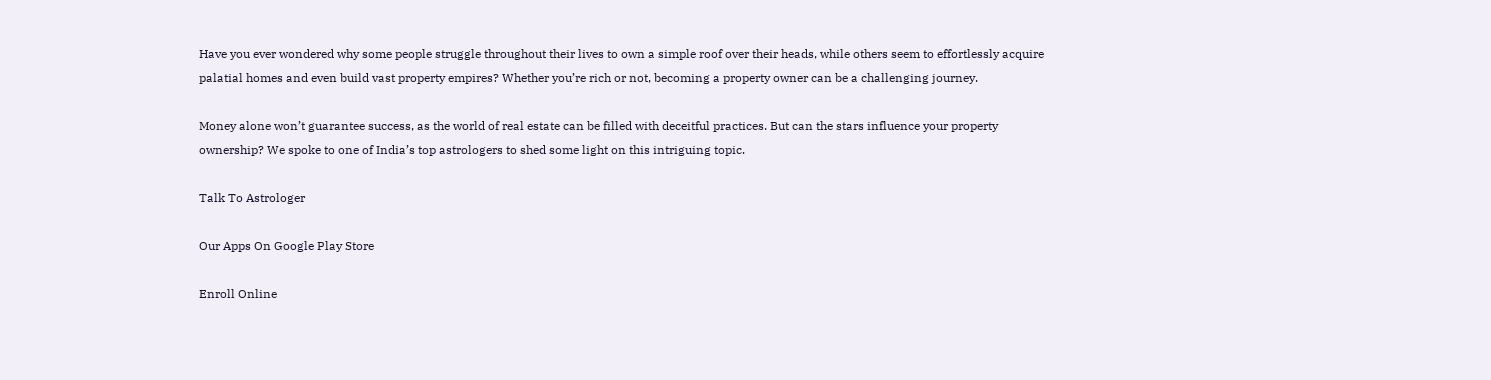Have you ever wondered why some people struggle throughout their lives to own a simple roof over their heads, while others seem to effortlessly acquire palatial homes and even build vast property empires? Whether you’re rich or not, becoming a property owner can be a challenging journey.

Money alone won’t guarantee success, as the world of real estate can be filled with deceitful practices. But can the stars influence your property ownership? We spoke to one of India’s top astrologers to shed some light on this intriguing topic.

Talk To Astrologer

Our Apps On Google Play Store

Enroll Online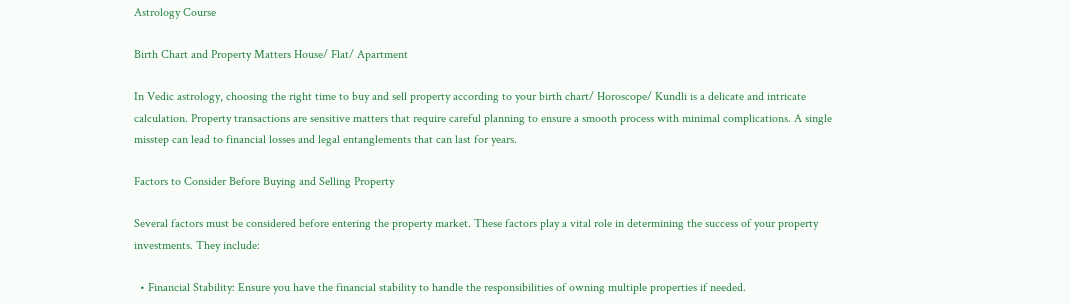Astrology Course

Birth Chart and Property Matters House/ Flat/ Apartment

In Vedic astrology, choosing the right time to buy and sell property according to your birth chart/ Horoscope/ Kundli is a delicate and intricate calculation. Property transactions are sensitive matters that require careful planning to ensure a smooth process with minimal complications. A single misstep can lead to financial losses and legal entanglements that can last for years.

Factors to Consider Before Buying and Selling Property

Several factors must be considered before entering the property market. These factors play a vital role in determining the success of your property investments. They include:

  • Financial Stability: Ensure you have the financial stability to handle the responsibilities of owning multiple properties if needed.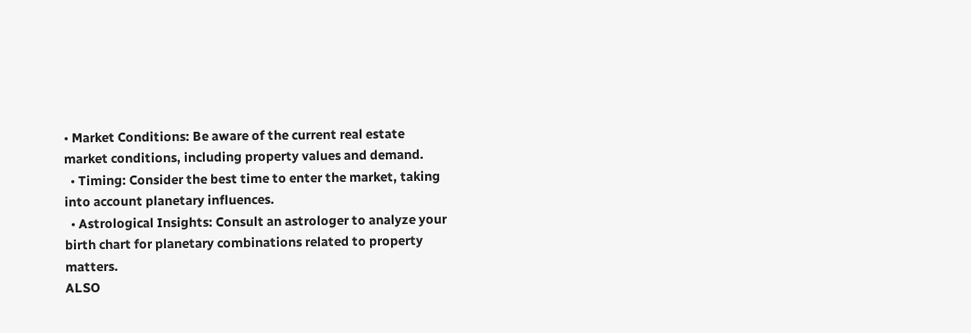• Market Conditions: Be aware of the current real estate market conditions, including property values and demand.
  • Timing: Consider the best time to enter the market, taking into account planetary influences.
  • Astrological Insights: Consult an astrologer to analyze your birth chart for planetary combinations related to property matters.
ALSO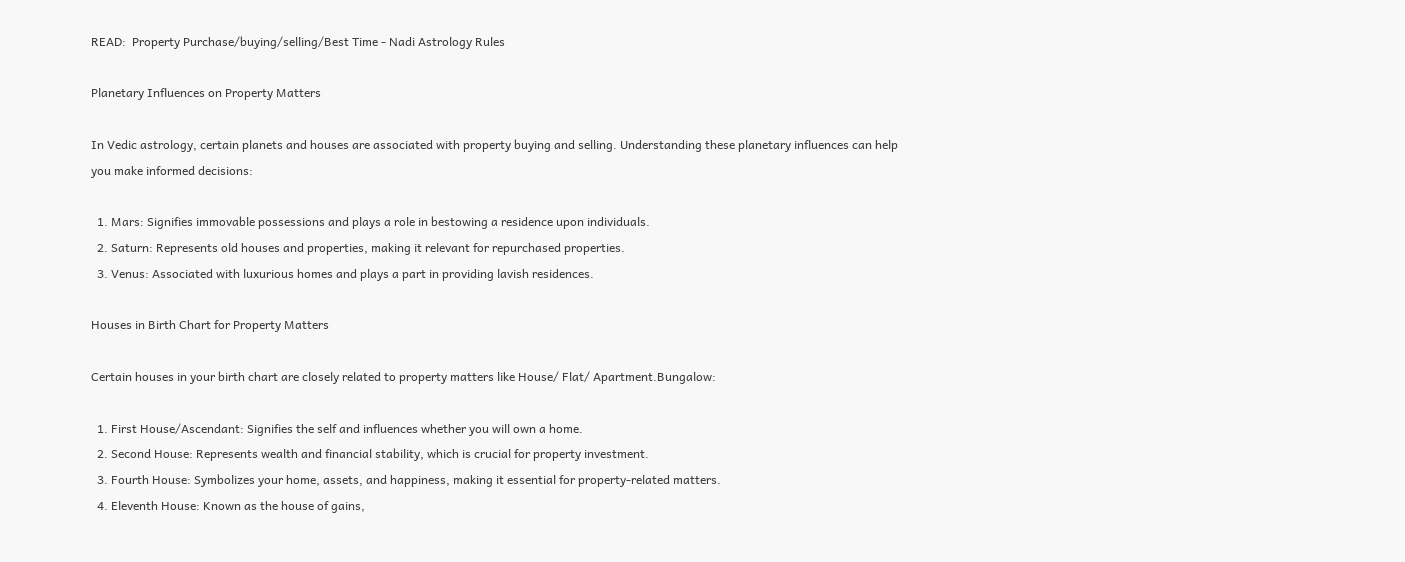READ:  Property Purchase/buying/selling/Best Time - Nadi Astrology Rules

Planetary Influences on Property Matters

In Vedic astrology, certain planets and houses are associated with property buying and selling. Understanding these planetary influences can help you make informed decisions:

  1. Mars: Signifies immovable possessions and plays a role in bestowing a residence upon individuals.
  2. Saturn: Represents old houses and properties, making it relevant for repurchased properties.
  3. Venus: Associated with luxurious homes and plays a part in providing lavish residences.

Houses in Birth Chart for Property Matters

Certain houses in your birth chart are closely related to property matters like House/ Flat/ Apartment.Bungalow:

  1. First House/Ascendant: Signifies the self and influences whether you will own a home.
  2. Second House: Represents wealth and financial stability, which is crucial for property investment.
  3. Fourth House: Symbolizes your home, assets, and happiness, making it essential for property-related matters.
  4. Eleventh House: Known as the house of gains,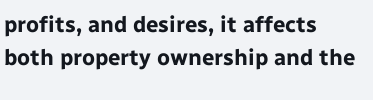profits, and desires, it affects both property ownership and the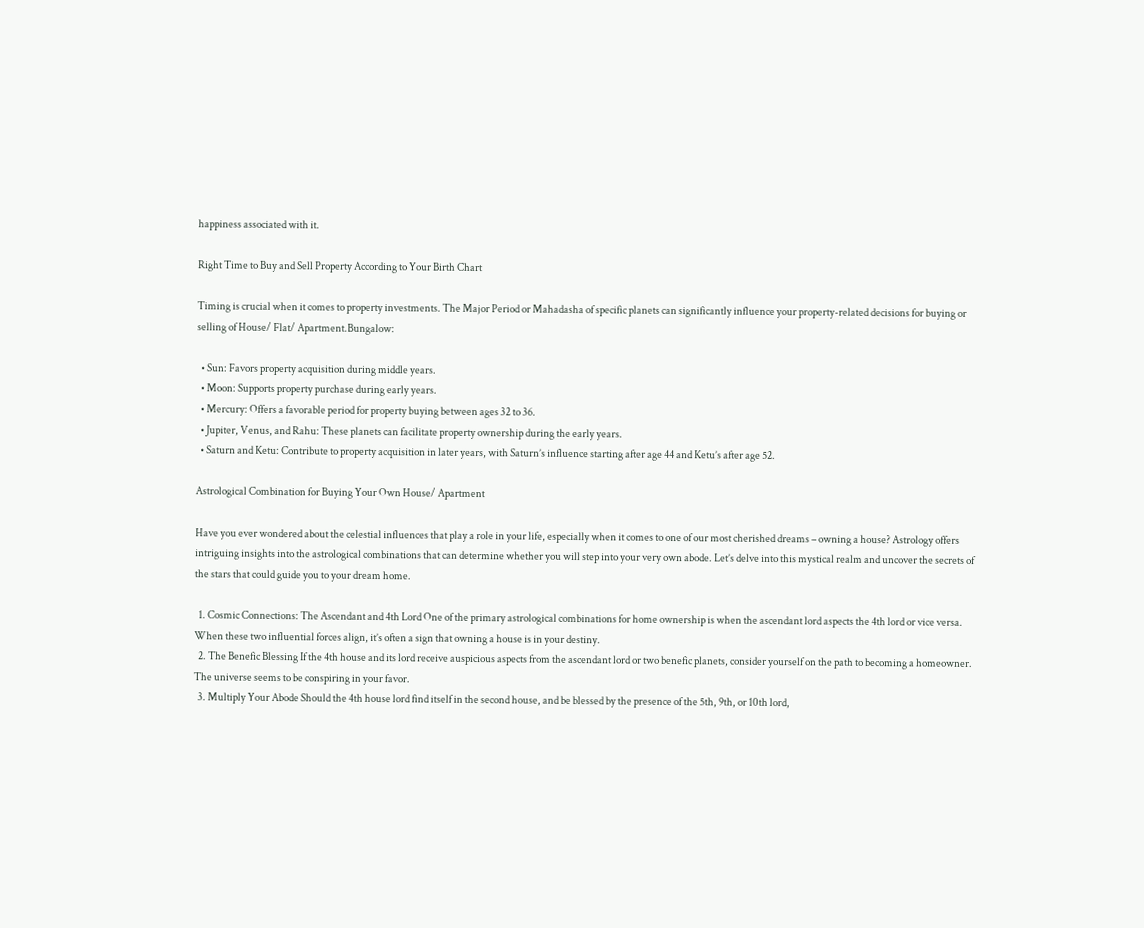happiness associated with it.

Right Time to Buy and Sell Property According to Your Birth Chart

Timing is crucial when it comes to property investments. The Major Period or Mahadasha of specific planets can significantly influence your property-related decisions for buying or selling of House/ Flat/ Apartment.Bungalow:

  • Sun: Favors property acquisition during middle years.
  • Moon: Supports property purchase during early years.
  • Mercury: Offers a favorable period for property buying between ages 32 to 36.
  • Jupiter, Venus, and Rahu: These planets can facilitate property ownership during the early years.
  • Saturn and Ketu: Contribute to property acquisition in later years, with Saturn’s influence starting after age 44 and Ketu’s after age 52.

Astrological Combination for Buying Your Own House/ Apartment

Have you ever wondered about the celestial influences that play a role in your life, especially when it comes to one of our most cherished dreams – owning a house? Astrology offers intriguing insights into the astrological combinations that can determine whether you will step into your very own abode. Let’s delve into this mystical realm and uncover the secrets of the stars that could guide you to your dream home.

  1. Cosmic Connections: The Ascendant and 4th Lord One of the primary astrological combinations for home ownership is when the ascendant lord aspects the 4th lord or vice versa. When these two influential forces align, it’s often a sign that owning a house is in your destiny.
  2. The Benefic Blessing If the 4th house and its lord receive auspicious aspects from the ascendant lord or two benefic planets, consider yourself on the path to becoming a homeowner. The universe seems to be conspiring in your favor.
  3. Multiply Your Abode Should the 4th house lord find itself in the second house, and be blessed by the presence of the 5th, 9th, or 10th lord,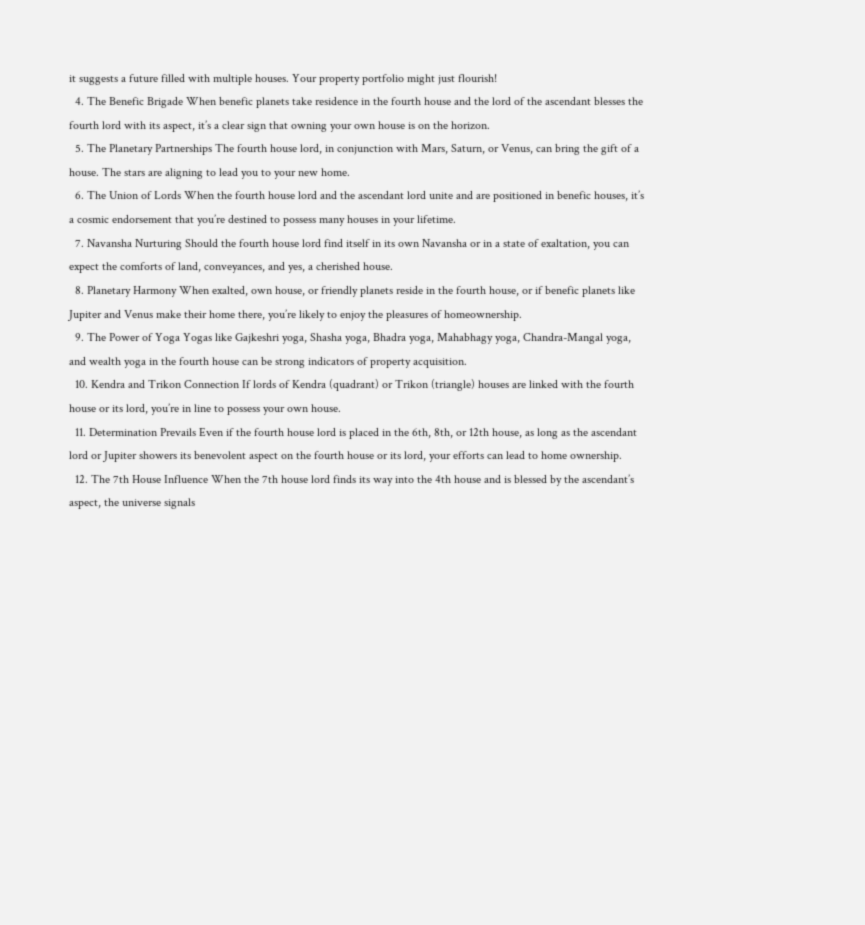it suggests a future filled with multiple houses. Your property portfolio might just flourish!
  4. The Benefic Brigade When benefic planets take residence in the fourth house and the lord of the ascendant blesses the fourth lord with its aspect, it’s a clear sign that owning your own house is on the horizon.
  5. The Planetary Partnerships The fourth house lord, in conjunction with Mars, Saturn, or Venus, can bring the gift of a house. The stars are aligning to lead you to your new home.
  6. The Union of Lords When the fourth house lord and the ascendant lord unite and are positioned in benefic houses, it’s a cosmic endorsement that you’re destined to possess many houses in your lifetime.
  7. Navansha Nurturing Should the fourth house lord find itself in its own Navansha or in a state of exaltation, you can expect the comforts of land, conveyances, and yes, a cherished house.
  8. Planetary Harmony When exalted, own house, or friendly planets reside in the fourth house, or if benefic planets like Jupiter and Venus make their home there, you’re likely to enjoy the pleasures of homeownership.
  9. The Power of Yoga Yogas like Gajkeshri yoga, Shasha yoga, Bhadra yoga, Mahabhagy yoga, Chandra-Mangal yoga, and wealth yoga in the fourth house can be strong indicators of property acquisition.
  10. Kendra and Trikon Connection If lords of Kendra (quadrant) or Trikon (triangle) houses are linked with the fourth house or its lord, you’re in line to possess your own house.
  11. Determination Prevails Even if the fourth house lord is placed in the 6th, 8th, or 12th house, as long as the ascendant lord or Jupiter showers its benevolent aspect on the fourth house or its lord, your efforts can lead to home ownership.
  12. The 7th House Influence When the 7th house lord finds its way into the 4th house and is blessed by the ascendant’s aspect, the universe signals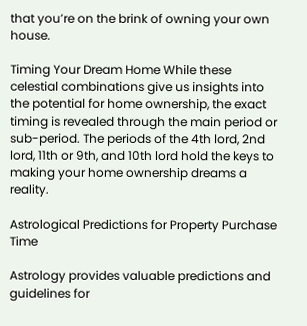that you’re on the brink of owning your own house.

Timing Your Dream Home While these celestial combinations give us insights into the potential for home ownership, the exact timing is revealed through the main period or sub-period. The periods of the 4th lord, 2nd lord, 11th or 9th, and 10th lord hold the keys to making your home ownership dreams a reality.

Astrological Predictions for Property Purchase Time

Astrology provides valuable predictions and guidelines for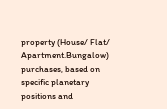property (House/ Flat/ Apartment.Bungalow) purchases, based on specific planetary positions and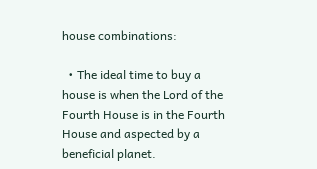house combinations:

  • The ideal time to buy a house is when the Lord of the Fourth House is in the Fourth House and aspected by a beneficial planet.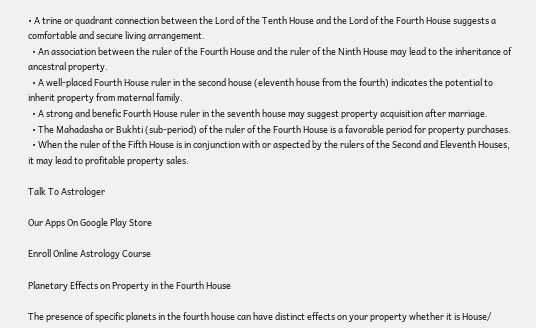• A trine or quadrant connection between the Lord of the Tenth House and the Lord of the Fourth House suggests a comfortable and secure living arrangement.
  • An association between the ruler of the Fourth House and the ruler of the Ninth House may lead to the inheritance of ancestral property.
  • A well-placed Fourth House ruler in the second house (eleventh house from the fourth) indicates the potential to inherit property from maternal family.
  • A strong and benefic Fourth House ruler in the seventh house may suggest property acquisition after marriage.
  • The Mahadasha or Bukhti (sub-period) of the ruler of the Fourth House is a favorable period for property purchases.
  • When the ruler of the Fifth House is in conjunction with or aspected by the rulers of the Second and Eleventh Houses, it may lead to profitable property sales.

Talk To Astrologer

Our Apps On Google Play Store

Enroll Online Astrology Course

Planetary Effects on Property in the Fourth House

The presence of specific planets in the fourth house can have distinct effects on your property whether it is House/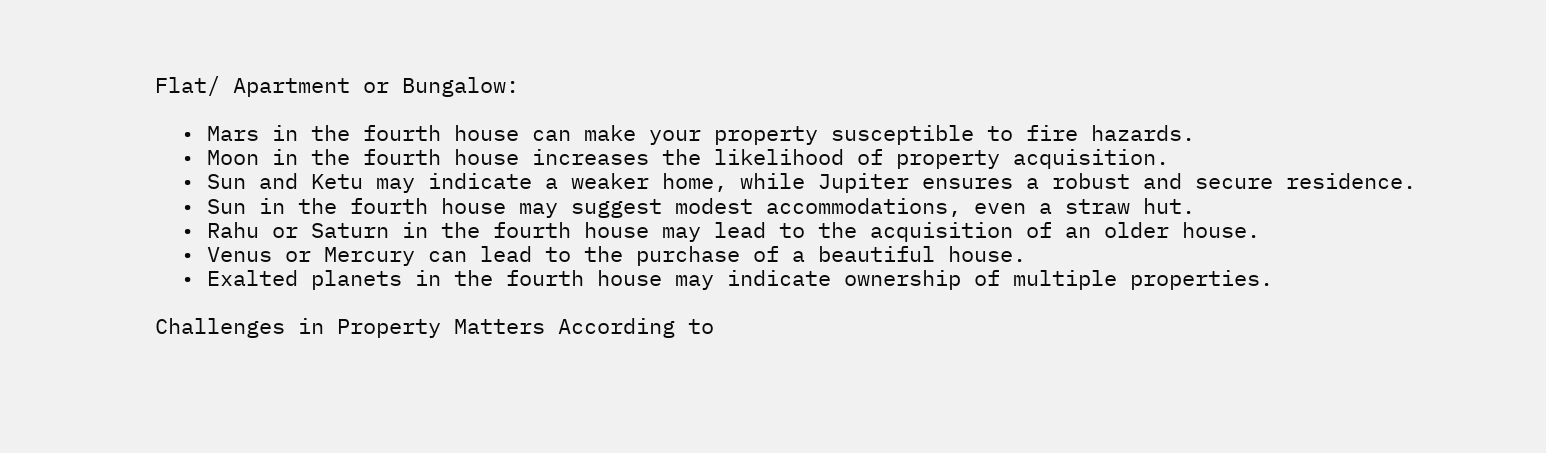Flat/ Apartment or Bungalow:

  • Mars in the fourth house can make your property susceptible to fire hazards.
  • Moon in the fourth house increases the likelihood of property acquisition.
  • Sun and Ketu may indicate a weaker home, while Jupiter ensures a robust and secure residence.
  • Sun in the fourth house may suggest modest accommodations, even a straw hut.
  • Rahu or Saturn in the fourth house may lead to the acquisition of an older house.
  • Venus or Mercury can lead to the purchase of a beautiful house.
  • Exalted planets in the fourth house may indicate ownership of multiple properties.

Challenges in Property Matters According to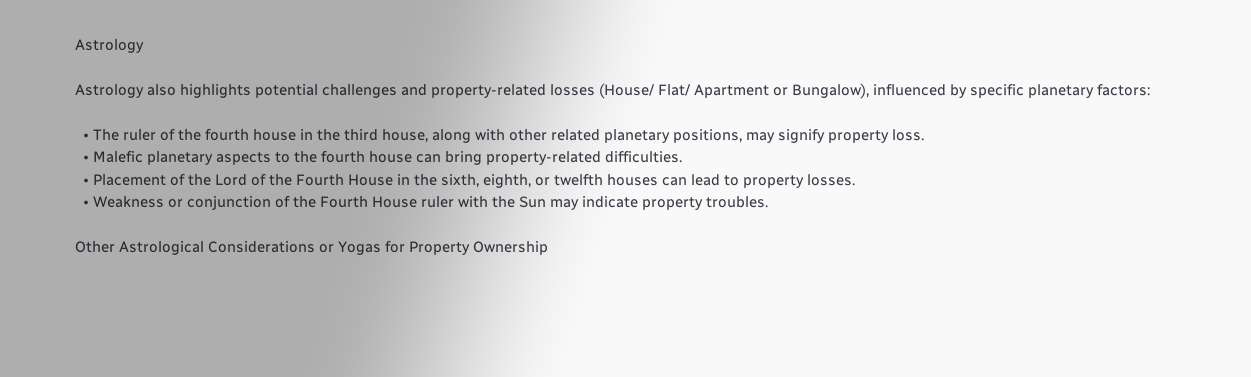Astrology

Astrology also highlights potential challenges and property-related losses (House/ Flat/ Apartment or Bungalow), influenced by specific planetary factors:

  • The ruler of the fourth house in the third house, along with other related planetary positions, may signify property loss.
  • Malefic planetary aspects to the fourth house can bring property-related difficulties.
  • Placement of the Lord of the Fourth House in the sixth, eighth, or twelfth houses can lead to property losses.
  • Weakness or conjunction of the Fourth House ruler with the Sun may indicate property troubles.

Other Astrological Considerations or Yogas for Property Ownership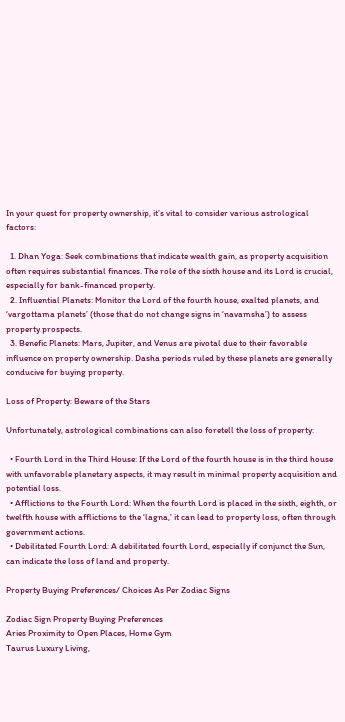In your quest for property ownership, it’s vital to consider various astrological factors:

  1. Dhan Yoga: Seek combinations that indicate wealth gain, as property acquisition often requires substantial finances. The role of the sixth house and its Lord is crucial, especially for bank-financed property.
  2. Influential Planets: Monitor the Lord of the fourth house, exalted planets, and ‘vargottama planets’ (those that do not change signs in ‘navamsha’) to assess property prospects.
  3. Benefic Planets: Mars, Jupiter, and Venus are pivotal due to their favorable influence on property ownership. Dasha periods ruled by these planets are generally conducive for buying property.

Loss of Property: Beware of the Stars

Unfortunately, astrological combinations can also foretell the loss of property:

  • Fourth Lord in the Third House: If the Lord of the fourth house is in the third house with unfavorable planetary aspects, it may result in minimal property acquisition and potential loss.
  • Afflictions to the Fourth Lord: When the fourth Lord is placed in the sixth, eighth, or twelfth house with afflictions to the ‘lagna,’ it can lead to property loss, often through government actions.
  • Debilitated Fourth Lord: A debilitated fourth Lord, especially if conjunct the Sun, can indicate the loss of land and property.

Property Buying Preferences/ Choices As Per Zodiac Signs

Zodiac Sign Property Buying Preferences
Aries Proximity to Open Places, Home Gym
Taurus Luxury Living,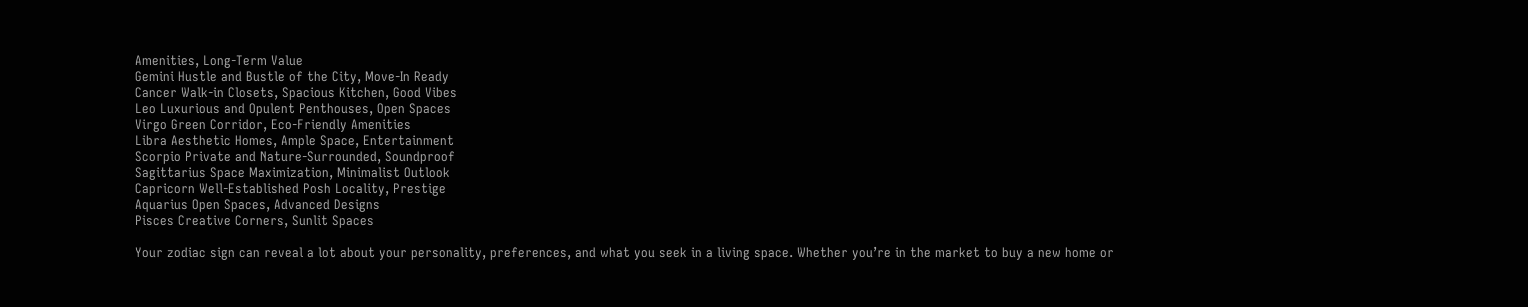Amenities, Long-Term Value
Gemini Hustle and Bustle of the City, Move-In Ready
Cancer Walk-in Closets, Spacious Kitchen, Good Vibes
Leo Luxurious and Opulent Penthouses, Open Spaces
Virgo Green Corridor, Eco-Friendly Amenities
Libra Aesthetic Homes, Ample Space, Entertainment
Scorpio Private and Nature-Surrounded, Soundproof
Sagittarius Space Maximization, Minimalist Outlook
Capricorn Well-Established Posh Locality, Prestige
Aquarius Open Spaces, Advanced Designs
Pisces Creative Corners, Sunlit Spaces

Your zodiac sign can reveal a lot about your personality, preferences, and what you seek in a living space. Whether you’re in the market to buy a new home or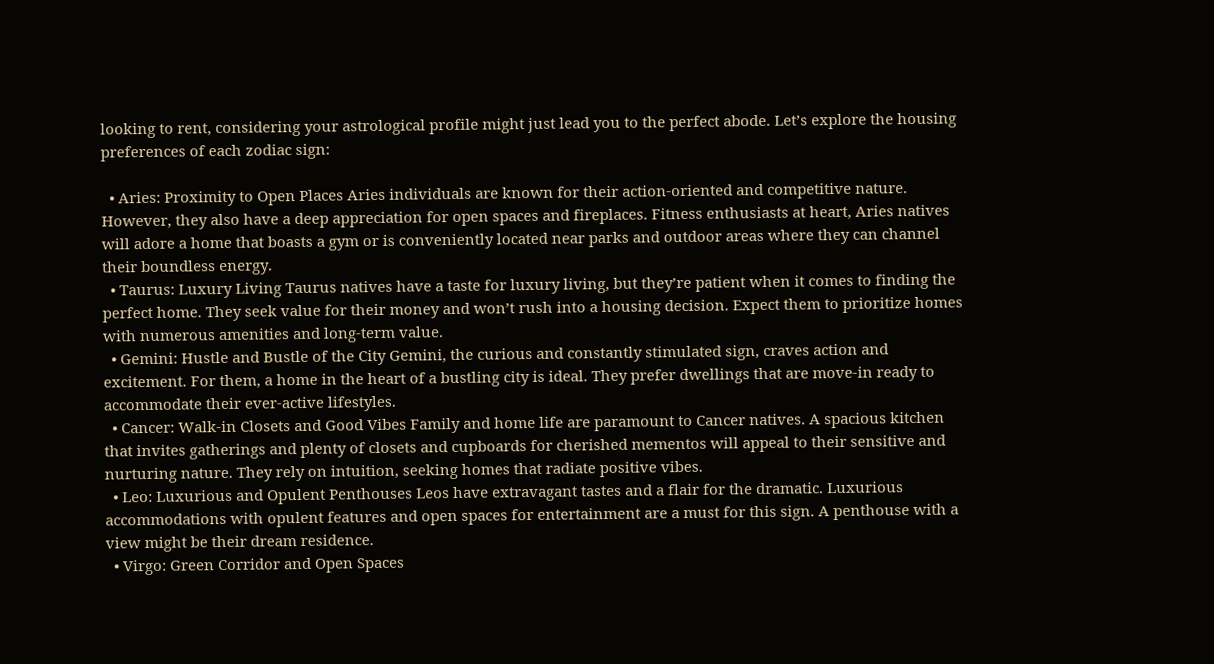looking to rent, considering your astrological profile might just lead you to the perfect abode. Let’s explore the housing preferences of each zodiac sign:

  • Aries: Proximity to Open Places Aries individuals are known for their action-oriented and competitive nature. However, they also have a deep appreciation for open spaces and fireplaces. Fitness enthusiasts at heart, Aries natives will adore a home that boasts a gym or is conveniently located near parks and outdoor areas where they can channel their boundless energy.
  • Taurus: Luxury Living Taurus natives have a taste for luxury living, but they’re patient when it comes to finding the perfect home. They seek value for their money and won’t rush into a housing decision. Expect them to prioritize homes with numerous amenities and long-term value.
  • Gemini: Hustle and Bustle of the City Gemini, the curious and constantly stimulated sign, craves action and excitement. For them, a home in the heart of a bustling city is ideal. They prefer dwellings that are move-in ready to accommodate their ever-active lifestyles.
  • Cancer: Walk-in Closets and Good Vibes Family and home life are paramount to Cancer natives. A spacious kitchen that invites gatherings and plenty of closets and cupboards for cherished mementos will appeal to their sensitive and nurturing nature. They rely on intuition, seeking homes that radiate positive vibes.
  • Leo: Luxurious and Opulent Penthouses Leos have extravagant tastes and a flair for the dramatic. Luxurious accommodations with opulent features and open spaces for entertainment are a must for this sign. A penthouse with a view might be their dream residence.
  • Virgo: Green Corridor and Open Spaces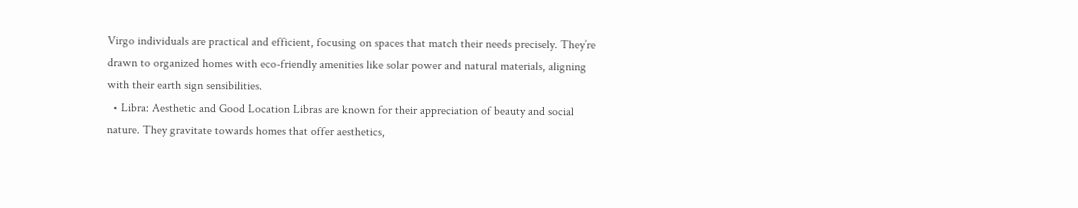Virgo individuals are practical and efficient, focusing on spaces that match their needs precisely. They’re drawn to organized homes with eco-friendly amenities like solar power and natural materials, aligning with their earth sign sensibilities.
  • Libra: Aesthetic and Good Location Libras are known for their appreciation of beauty and social nature. They gravitate towards homes that offer aesthetics,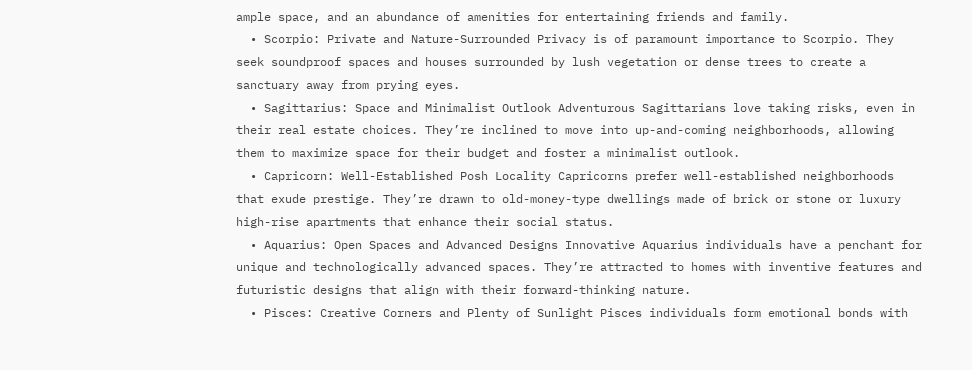ample space, and an abundance of amenities for entertaining friends and family.
  • Scorpio: Private and Nature-Surrounded Privacy is of paramount importance to Scorpio. They seek soundproof spaces and houses surrounded by lush vegetation or dense trees to create a sanctuary away from prying eyes.
  • Sagittarius: Space and Minimalist Outlook Adventurous Sagittarians love taking risks, even in their real estate choices. They’re inclined to move into up-and-coming neighborhoods, allowing them to maximize space for their budget and foster a minimalist outlook.
  • Capricorn: Well-Established Posh Locality Capricorns prefer well-established neighborhoods that exude prestige. They’re drawn to old-money-type dwellings made of brick or stone or luxury high-rise apartments that enhance their social status.
  • Aquarius: Open Spaces and Advanced Designs Innovative Aquarius individuals have a penchant for unique and technologically advanced spaces. They’re attracted to homes with inventive features and futuristic designs that align with their forward-thinking nature.
  • Pisces: Creative Corners and Plenty of Sunlight Pisces individuals form emotional bonds with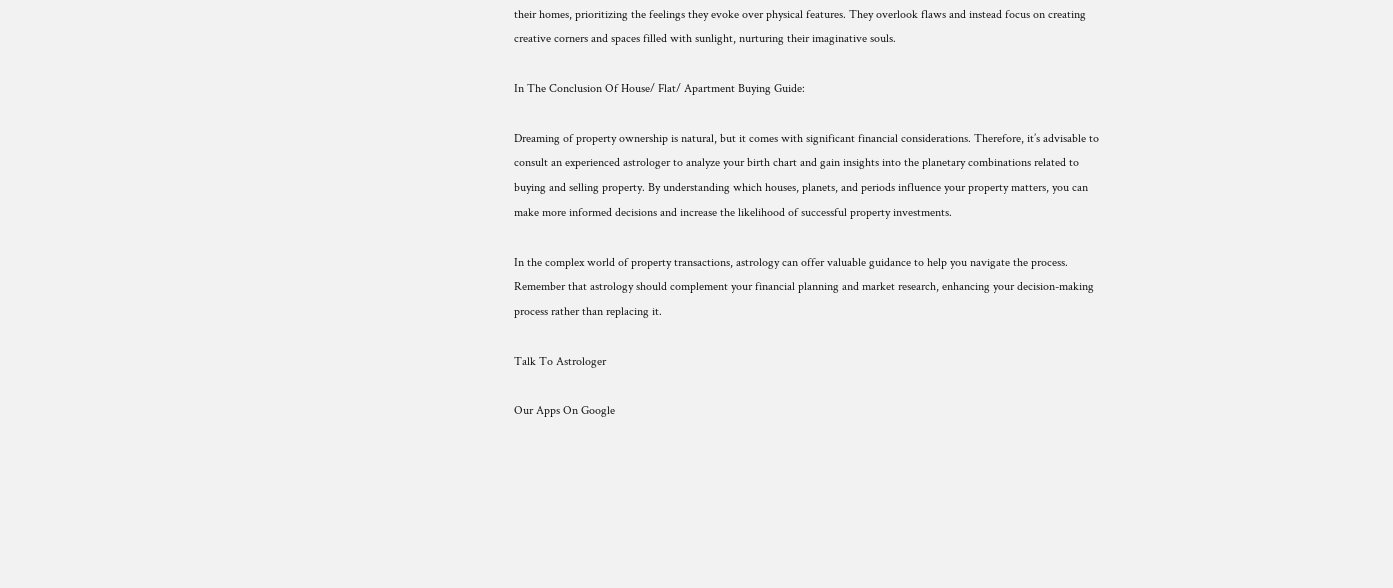their homes, prioritizing the feelings they evoke over physical features. They overlook flaws and instead focus on creating creative corners and spaces filled with sunlight, nurturing their imaginative souls.

In The Conclusion Of House/ Flat/ Apartment Buying Guide:

Dreaming of property ownership is natural, but it comes with significant financial considerations. Therefore, it’s advisable to consult an experienced astrologer to analyze your birth chart and gain insights into the planetary combinations related to buying and selling property. By understanding which houses, planets, and periods influence your property matters, you can make more informed decisions and increase the likelihood of successful property investments.

In the complex world of property transactions, astrology can offer valuable guidance to help you navigate the process. Remember that astrology should complement your financial planning and market research, enhancing your decision-making process rather than replacing it.

Talk To Astrologer

Our Apps On Google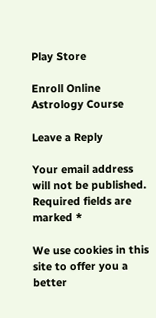Play Store

Enroll Online Astrology Course

Leave a Reply

Your email address will not be published. Required fields are marked *

We use cookies in this site to offer you a better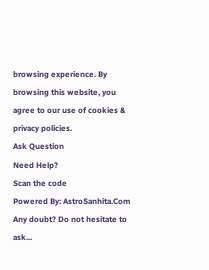browsing experience. By browsing this website, you agree to our use of cookies & privacy policies.
Ask Question
Need Help?
Scan the code
Powered By: AstroSanhita.Com
Any doubt? Do not hesitate to ask...